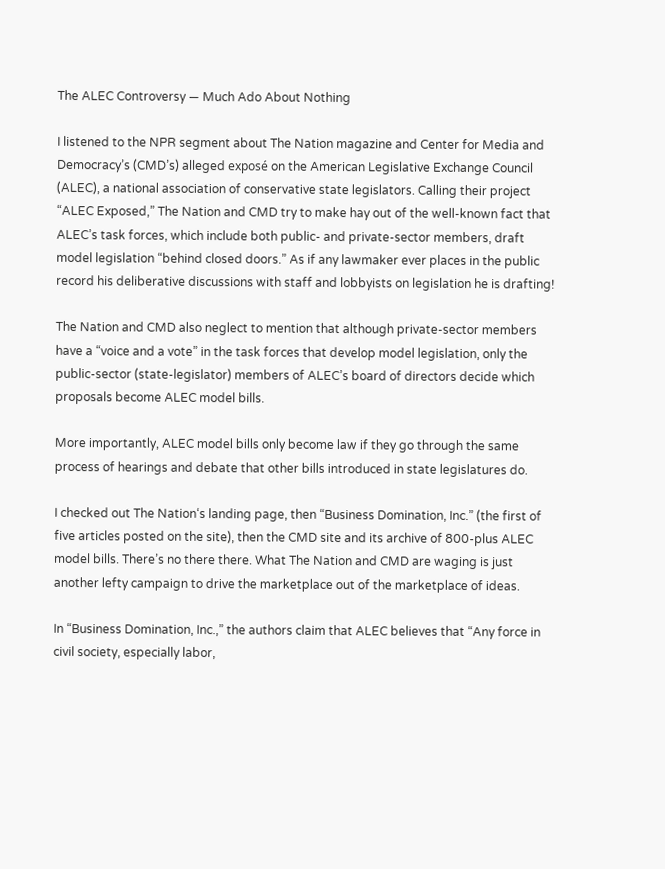The ALEC Controversy — Much Ado About Nothing

I listened to the NPR segment about The Nation magazine and Center for Media and Democracy’s (CMD’s) alleged exposé on the American Legislative Exchange Council (ALEC), a national association of conservative state legislators. Calling their project “ALEC Exposed,” The Nation and CMD try to make hay out of the well-known fact that ALEC’s task forces, which include both public- and private-sector members, draft model legislation “behind closed doors.” As if any lawmaker ever places in the public record his deliberative discussions with staff and lobbyists on legislation he is drafting!

The Nation and CMD also neglect to mention that although private-sector members have a “voice and a vote” in the task forces that develop model legislation, only the public-sector (state-legislator) members of ALEC’s board of directors decide which proposals become ALEC model bills.

More importantly, ALEC model bills only become law if they go through the same process of hearings and debate that other bills introduced in state legislatures do.

I checked out The Nation‘s landing page, then “Business Domination, Inc.” (the first of five articles posted on the site), then the CMD site and its archive of 800-plus ALEC model bills. There’s no there there. What The Nation and CMD are waging is just another lefty campaign to drive the marketplace out of the marketplace of ideas.

In “Business Domination, Inc.,” the authors claim that ALEC believes that “Any force in civil society, especially labor,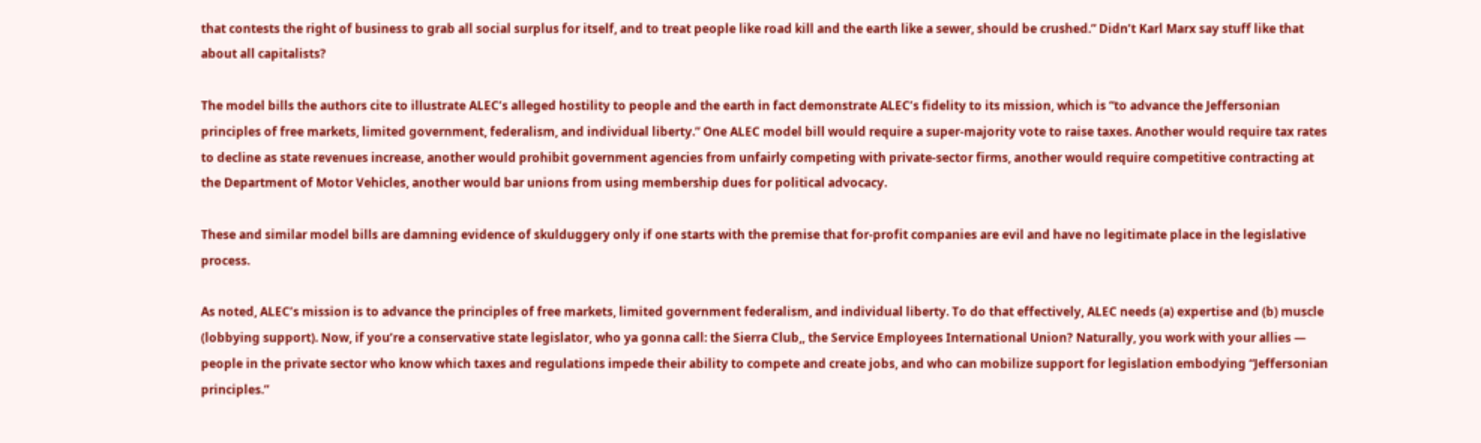that contests the right of business to grab all social surplus for itself, and to treat people like road kill and the earth like a sewer, should be crushed.” Didn’t Karl Marx say stuff like that about all capitalists?

The model bills the authors cite to illustrate ALEC’s alleged hostility to people and the earth in fact demonstrate ALEC’s fidelity to its mission, which is “to advance the Jeffersonian principles of free markets, limited government, federalism, and individual liberty.” One ALEC model bill would require a super-majority vote to raise taxes. Another would require tax rates to decline as state revenues increase, another would prohibit government agencies from unfairly competing with private-sector firms, another would require competitive contracting at the Department of Motor Vehicles, another would bar unions from using membership dues for political advocacy.

These and similar model bills are damning evidence of skulduggery only if one starts with the premise that for-profit companies are evil and have no legitimate place in the legislative process.

As noted, ALEC’s mission is to advance the principles of free markets, limited government federalism, and individual liberty. To do that effectively, ALEC needs (a) expertise and (b) muscle (lobbying support). Now, if you’re a conservative state legislator, who ya gonna call: the Sierra Club,, the Service Employees International Union? Naturally, you work with your allies — people in the private sector who know which taxes and regulations impede their ability to compete and create jobs, and who can mobilize support for legislation embodying “Jeffersonian principles.”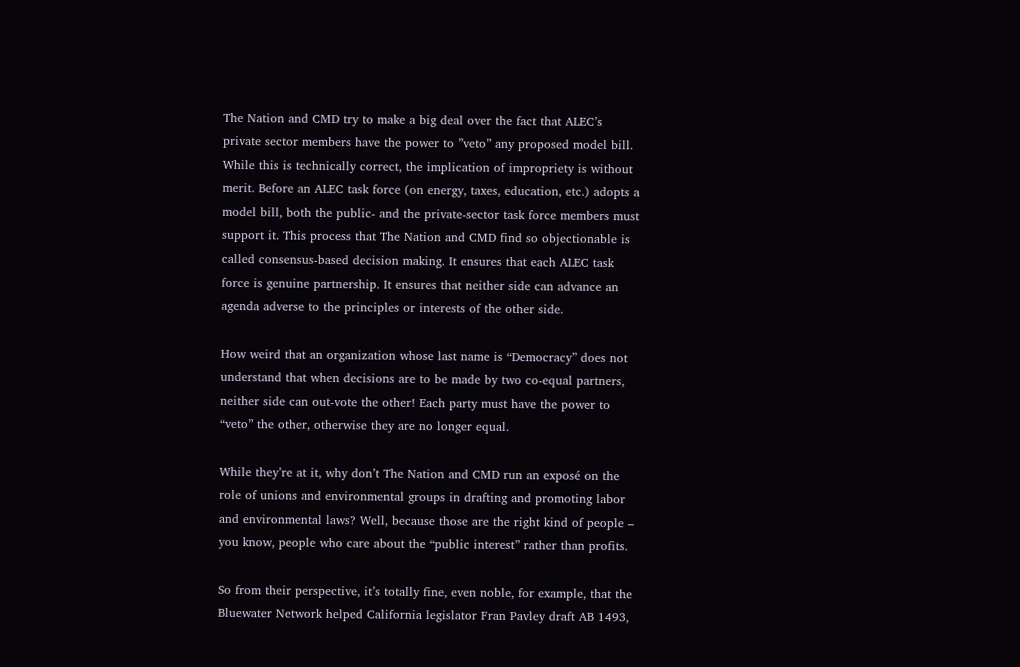The Nation and CMD try to make a big deal over the fact that ALEC’s private sector members have the power to ”veto” any proposed model bill. While this is technically correct, the implication of impropriety is without merit. Before an ALEC task force (on energy, taxes, education, etc.) adopts a model bill, both the public- and the private-sector task force members must support it. This process that The Nation and CMD find so objectionable is called consensus-based decision making. It ensures that each ALEC task force is genuine partnership. It ensures that neither side can advance an agenda adverse to the principles or interests of the other side.

How weird that an organization whose last name is “Democracy” does not understand that when decisions are to be made by two co-equal partners, neither side can out-vote the other! Each party must have the power to “veto” the other, otherwise they are no longer equal.

While they’re at it, why don’t The Nation and CMD run an exposé on the role of unions and environmental groups in drafting and promoting labor and environmental laws? Well, because those are the right kind of people – you know, people who care about the “public interest” rather than profits.

So from their perspective, it’s totally fine, even noble, for example, that the Bluewater Network helped California legislator Fran Pavley draft AB 1493,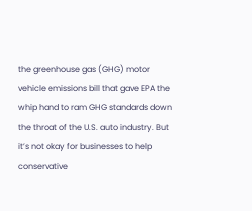the greenhouse gas (GHG) motor vehicle emissions bill that gave EPA the whip hand to ram GHG standards down the throat of the U.S. auto industry. But it’s not okay for businesses to help conservative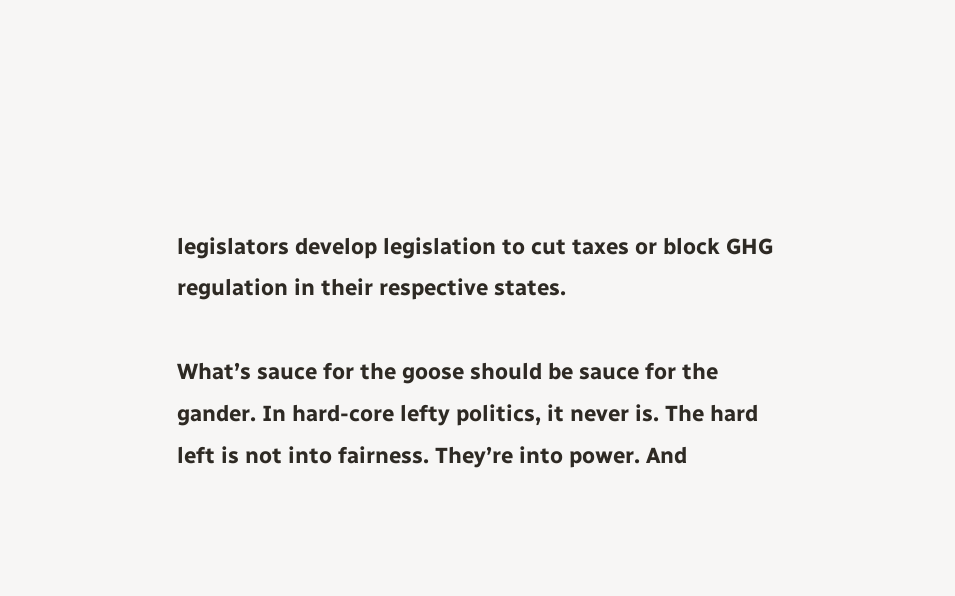legislators develop legislation to cut taxes or block GHG regulation in their respective states.

What’s sauce for the goose should be sauce for the gander. In hard-core lefty politics, it never is. The hard left is not into fairness. They’re into power. And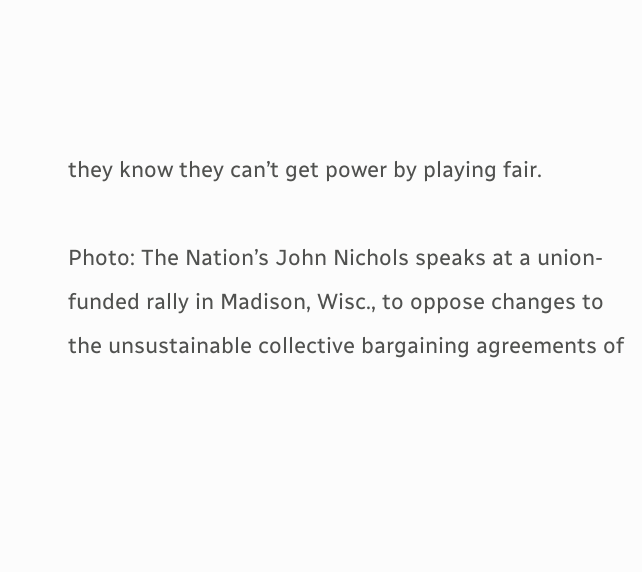they know they can’t get power by playing fair.

Photo: The Nation’s John Nichols speaks at a union-funded rally in Madison, Wisc., to oppose changes to the unsustainable collective bargaining agreements of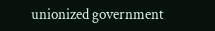unionized government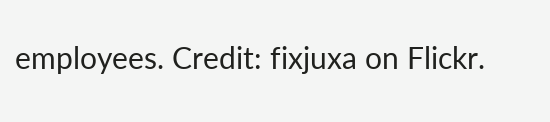employees. Credit: fixjuxa on Flickr.